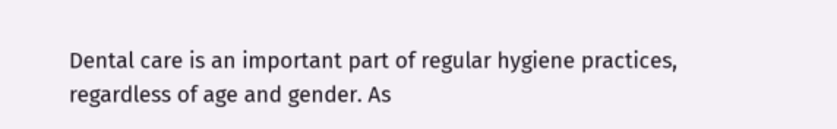Dental care is an important part of regular hygiene practices, regardless of age and gender. As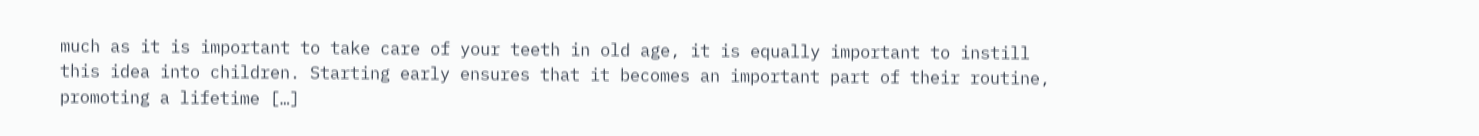much as it is important to take care of your teeth in old age, it is equally important to instill this idea into children. Starting early ensures that it becomes an important part of their routine, promoting a lifetime […]